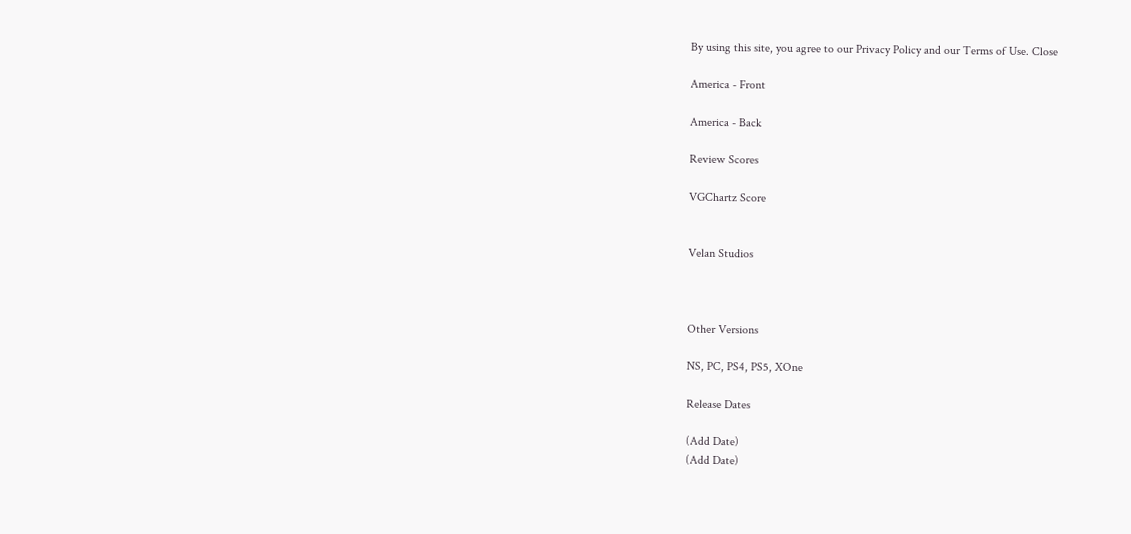By using this site, you agree to our Privacy Policy and our Terms of Use. Close

America - Front

America - Back

Review Scores

VGChartz Score


Velan Studios



Other Versions

NS, PC, PS4, PS5, XOne

Release Dates

(Add Date)
(Add Date)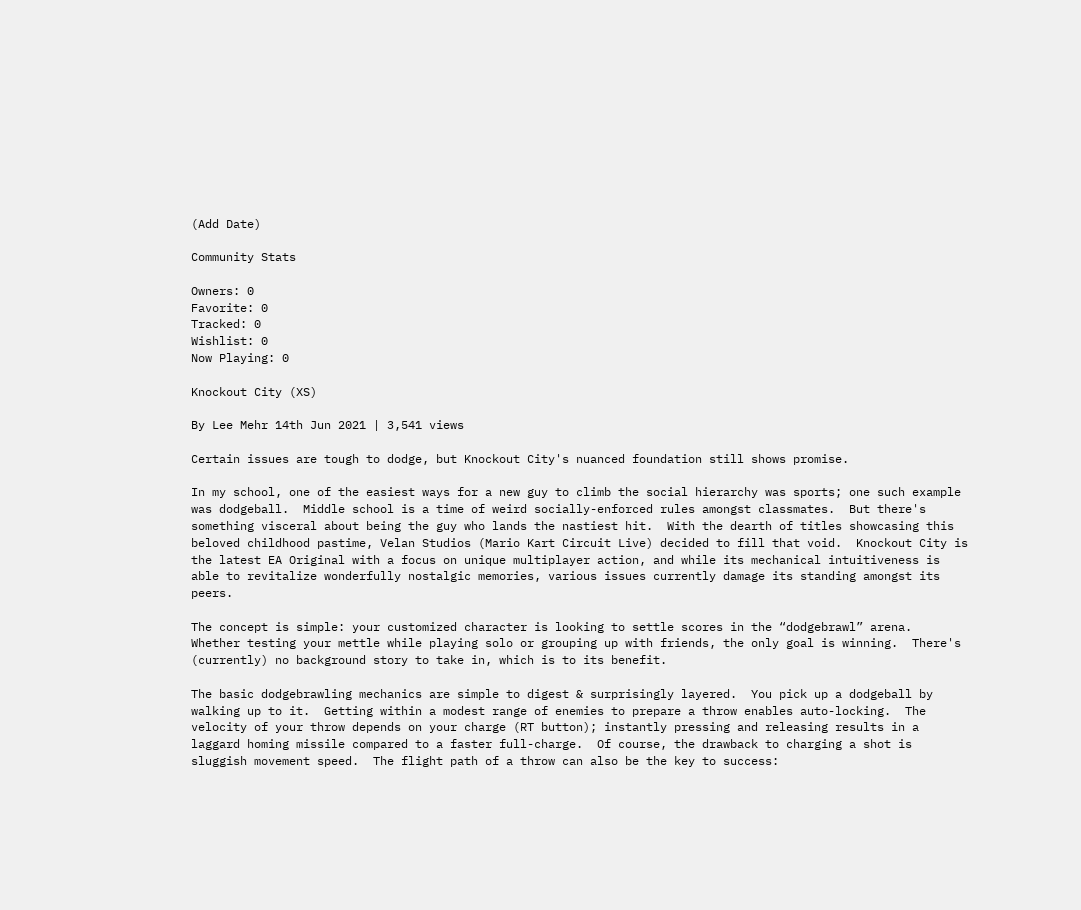(Add Date)

Community Stats

Owners: 0
Favorite: 0
Tracked: 0
Wishlist: 0
Now Playing: 0

Knockout City (XS)

By Lee Mehr 14th Jun 2021 | 3,541 views

Certain issues are tough to dodge, but Knockout City's nuanced foundation still shows promise.

In my school, one of the easiest ways for a new guy to climb the social hierarchy was sports; one such example was dodgeball.  Middle school is a time of weird socially-enforced rules amongst classmates.  But there's something visceral about being the guy who lands the nastiest hit.  With the dearth of titles showcasing this beloved childhood pastime, Velan Studios (Mario Kart Circuit Live) decided to fill that void.  Knockout City is the latest EA Original with a focus on unique multiplayer action, and while its mechanical intuitiveness is able to revitalize wonderfully nostalgic memories, various issues currently damage its standing amongst its peers.

The concept is simple: your customized character is looking to settle scores in the “dodgebrawl” arena.  Whether testing your mettle while playing solo or grouping up with friends, the only goal is winning.  There's (currently) no background story to take in, which is to its benefit.

The basic dodgebrawling mechanics are simple to digest & surprisingly layered.  You pick up a dodgeball by walking up to it.  Getting within a modest range of enemies to prepare a throw enables auto-locking.  The velocity of your throw depends on your charge (RT button); instantly pressing and releasing results in a laggard homing missile compared to a faster full-charge.  Of course, the drawback to charging a shot is sluggish movement speed.  The flight path of a throw can also be the key to success: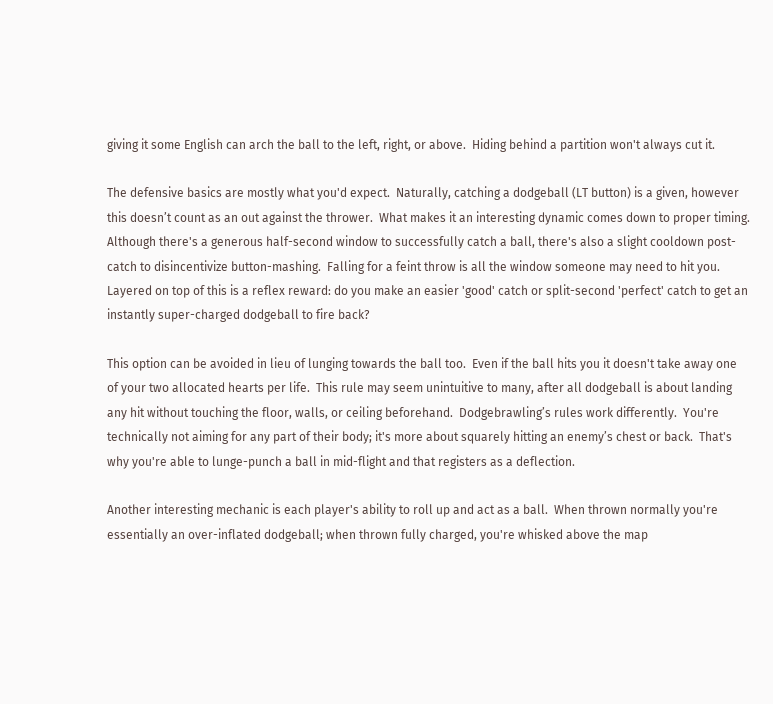giving it some English can arch the ball to the left, right, or above.  Hiding behind a partition won't always cut it.

The defensive basics are mostly what you'd expect.  Naturally, catching a dodgeball (LT button) is a given, however this doesn’t count as an out against the thrower.  What makes it an interesting dynamic comes down to proper timing.  Although there's a generous half-second window to successfully catch a ball, there's also a slight cooldown post-catch to disincentivize button-mashing.  Falling for a feint throw is all the window someone may need to hit you.  Layered on top of this is a reflex reward: do you make an easier 'good' catch or split-second 'perfect' catch to get an instantly super-charged dodgeball to fire back?

This option can be avoided in lieu of lunging towards the ball too.  Even if the ball hits you it doesn't take away one of your two allocated hearts per life.  This rule may seem unintuitive to many, after all dodgeball is about landing any hit without touching the floor, walls, or ceiling beforehand.  Dodgebrawling’s rules work differently.  You're technically not aiming for any part of their body; it's more about squarely hitting an enemy’s chest or back.  That's why you're able to lunge-punch a ball in mid-flight and that registers as a deflection.

Another interesting mechanic is each player's ability to roll up and act as a ball.  When thrown normally you're essentially an over-inflated dodgeball; when thrown fully charged, you're whisked above the map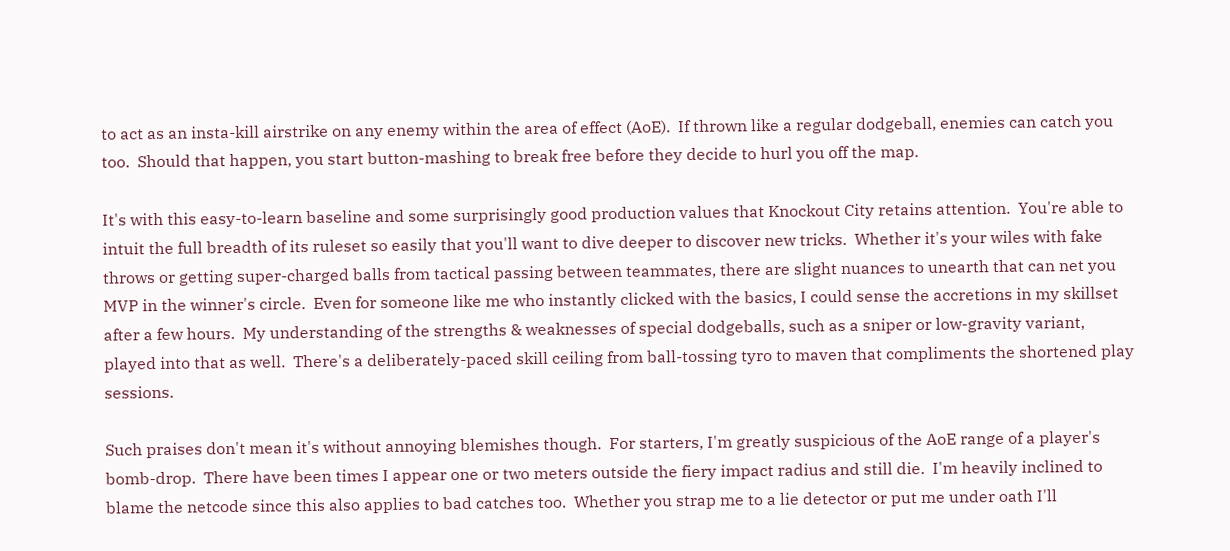to act as an insta-kill airstrike on any enemy within the area of effect (AoE).  If thrown like a regular dodgeball, enemies can catch you too.  Should that happen, you start button-mashing to break free before they decide to hurl you off the map.

It's with this easy-to-learn baseline and some surprisingly good production values that Knockout City retains attention.  You're able to intuit the full breadth of its ruleset so easily that you'll want to dive deeper to discover new tricks.  Whether it's your wiles with fake throws or getting super-charged balls from tactical passing between teammates, there are slight nuances to unearth that can net you MVP in the winner's circle.  Even for someone like me who instantly clicked with the basics, I could sense the accretions in my skillset after a few hours.  My understanding of the strengths & weaknesses of special dodgeballs, such as a sniper or low-gravity variant, played into that as well.  There's a deliberately-paced skill ceiling from ball-tossing tyro to maven that compliments the shortened play sessions.

Such praises don't mean it's without annoying blemishes though.  For starters, I'm greatly suspicious of the AoE range of a player's bomb-drop.  There have been times I appear one or two meters outside the fiery impact radius and still die.  I'm heavily inclined to blame the netcode since this also applies to bad catches too.  Whether you strap me to a lie detector or put me under oath I'll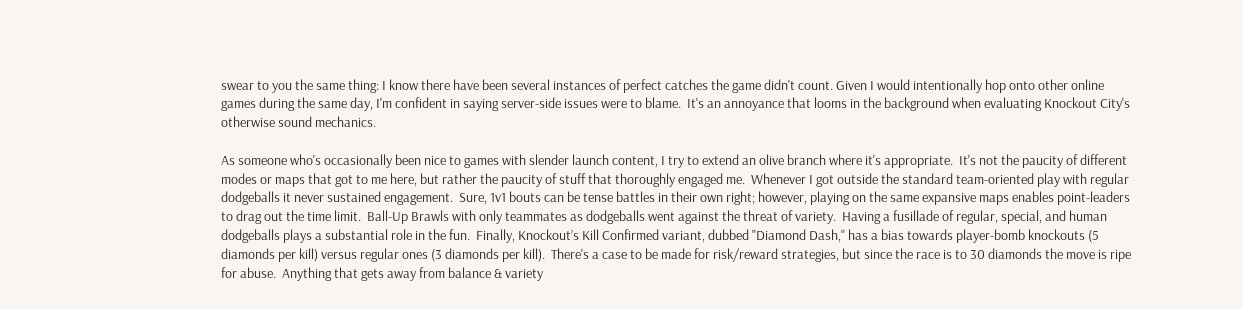swear to you the same thing: I know there have been several instances of perfect catches the game didn't count. Given I would intentionally hop onto other online games during the same day, I'm confident in saying server-side issues were to blame.  It's an annoyance that looms in the background when evaluating Knockout City's otherwise sound mechanics.

As someone who's occasionally been nice to games with slender launch content, I try to extend an olive branch where it's appropriate.  It's not the paucity of different modes or maps that got to me here, but rather the paucity of stuff that thoroughly engaged me.  Whenever I got outside the standard team-oriented play with regular dodgeballs it never sustained engagement.  Sure, 1v1 bouts can be tense battles in their own right; however, playing on the same expansive maps enables point-leaders to drag out the time limit.  Ball-Up Brawls with only teammates as dodgeballs went against the threat of variety.  Having a fusillade of regular, special, and human dodgeballs plays a substantial role in the fun.  Finally, Knockout’s Kill Confirmed variant, dubbed "Diamond Dash," has a bias towards player-bomb knockouts (5 diamonds per kill) versus regular ones (3 diamonds per kill).  There's a case to be made for risk/reward strategies, but since the race is to 30 diamonds the move is ripe for abuse.  Anything that gets away from balance & variety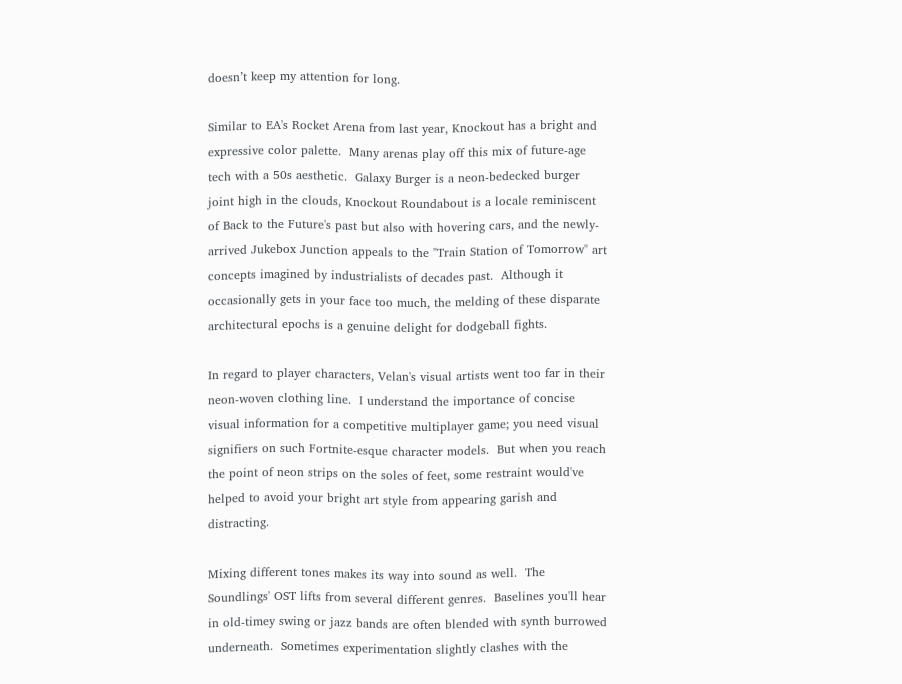doesn’t keep my attention for long.

Similar to EA's Rocket Arena from last year, Knockout has a bright and expressive color palette.  Many arenas play off this mix of future-age tech with a 50s aesthetic.  Galaxy Burger is a neon-bedecked burger joint high in the clouds, Knockout Roundabout is a locale reminiscent of Back to the Future's past but also with hovering cars, and the newly-arrived Jukebox Junction appeals to the "Train Station of Tomorrow" art concepts imagined by industrialists of decades past.  Although it occasionally gets in your face too much, the melding of these disparate architectural epochs is a genuine delight for dodgeball fights.

In regard to player characters, Velan's visual artists went too far in their neon-woven clothing line.  I understand the importance of concise visual information for a competitive multiplayer game; you need visual signifiers on such Fortnite-esque character models.  But when you reach the point of neon strips on the soles of feet, some restraint would've helped to avoid your bright art style from appearing garish and distracting.

Mixing different tones makes its way into sound as well.  The Soundlings' OST lifts from several different genres.  Baselines you'll hear in old-timey swing or jazz bands are often blended with synth burrowed underneath.  Sometimes experimentation slightly clashes with the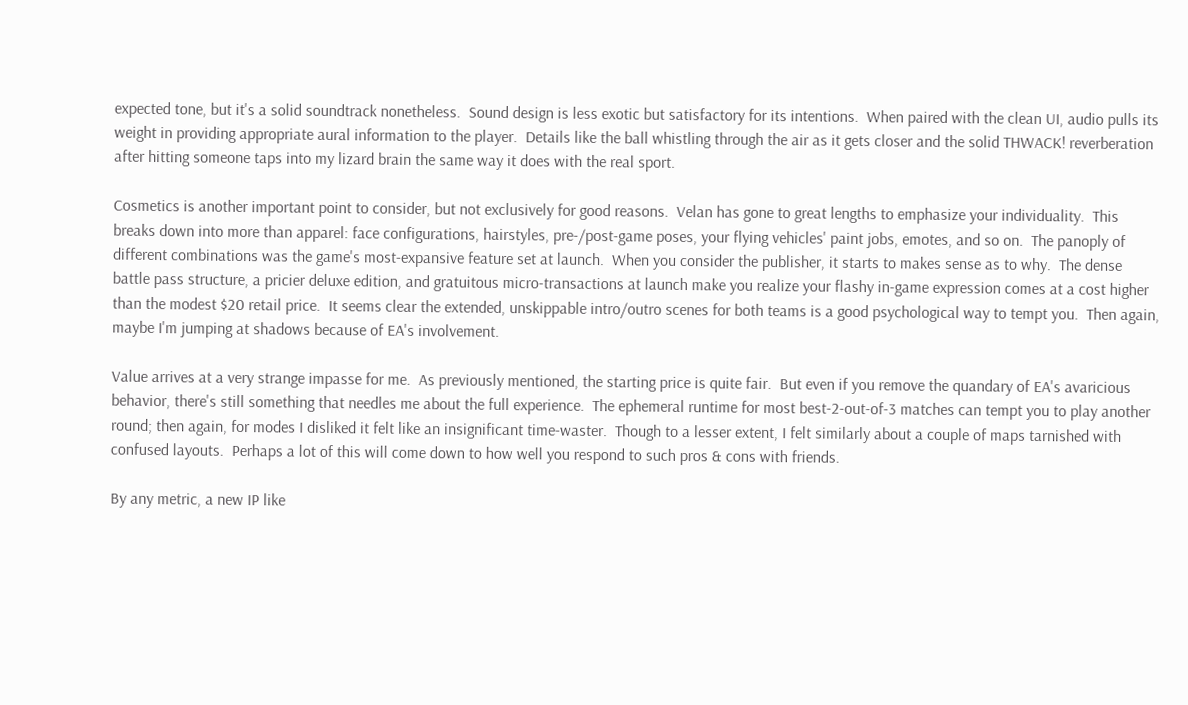expected tone, but it's a solid soundtrack nonetheless.  Sound design is less exotic but satisfactory for its intentions.  When paired with the clean UI, audio pulls its weight in providing appropriate aural information to the player.  Details like the ball whistling through the air as it gets closer and the solid THWACK! reverberation after hitting someone taps into my lizard brain the same way it does with the real sport.

Cosmetics is another important point to consider, but not exclusively for good reasons.  Velan has gone to great lengths to emphasize your individuality.  This breaks down into more than apparel: face configurations, hairstyles, pre-/post-game poses, your flying vehicles' paint jobs, emotes, and so on.  The panoply of different combinations was the game's most-expansive feature set at launch.  When you consider the publisher, it starts to makes sense as to why.  The dense battle pass structure, a pricier deluxe edition, and gratuitous micro-transactions at launch make you realize your flashy in-game expression comes at a cost higher than the modest $20 retail price.  It seems clear the extended, unskippable intro/outro scenes for both teams is a good psychological way to tempt you.  Then again, maybe I'm jumping at shadows because of EA's involvement.

Value arrives at a very strange impasse for me.  As previously mentioned, the starting price is quite fair.  But even if you remove the quandary of EA's avaricious behavior, there's still something that needles me about the full experience.  The ephemeral runtime for most best-2-out-of-3 matches can tempt you to play another round; then again, for modes I disliked it felt like an insignificant time-waster.  Though to a lesser extent, I felt similarly about a couple of maps tarnished with confused layouts.  Perhaps a lot of this will come down to how well you respond to such pros & cons with friends.

By any metric, a new IP like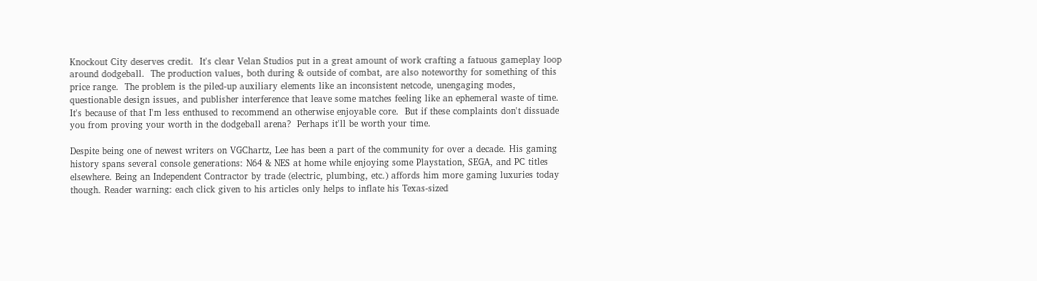Knockout City deserves credit.  It's clear Velan Studios put in a great amount of work crafting a fatuous gameplay loop around dodgeball.  The production values, both during & outside of combat, are also noteworthy for something of this price range.  The problem is the piled-up auxiliary elements like an inconsistent netcode, unengaging modes, questionable design issues, and publisher interference that leave some matches feeling like an ephemeral waste of time.  It's because of that I'm less enthused to recommend an otherwise enjoyable core.  But if these complaints don't dissuade you from proving your worth in the dodgeball arena?  Perhaps it'll be worth your time.

Despite being one of newest writers on VGChartz, Lee has been a part of the community for over a decade. His gaming history spans several console generations: N64 & NES at home while enjoying some Playstation, SEGA, and PC titles elsewhere. Being an Independent Contractor by trade (electric, plumbing, etc.) affords him more gaming luxuries today though. Reader warning: each click given to his articles only helps to inflate his Texas-sized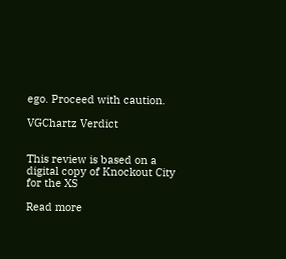ego. Proceed with caution.

VGChartz Verdict


This review is based on a digital copy of Knockout City for the XS

Read more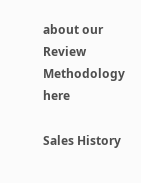about our Review Methodology here

Sales History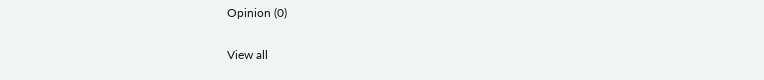Opinion (0)

View all